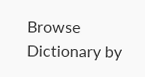Browse Dictionary by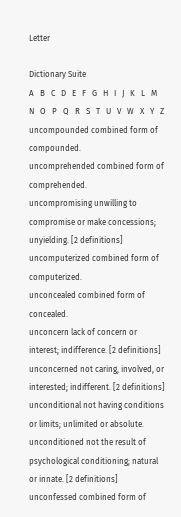Letter

Dictionary Suite
A   B   C   D   E   F   G   H   I   J   K   L   M   N   O   P   Q   R   S   T   U   V   W   X   Y   Z
uncompounded combined form of compounded.
uncomprehended combined form of comprehended.
uncompromising unwilling to compromise or make concessions; unyielding. [2 definitions]
uncomputerized combined form of computerized.
unconcealed combined form of concealed.
unconcern lack of concern or interest; indifference. [2 definitions]
unconcerned not caring, involved, or interested; indifferent. [2 definitions]
unconditional not having conditions or limits; unlimited or absolute.
unconditioned not the result of psychological conditioning; natural or innate. [2 definitions]
unconfessed combined form of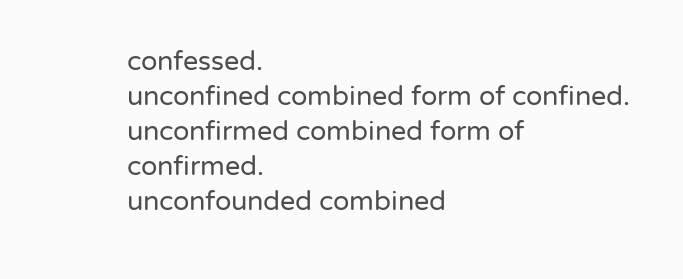confessed.
unconfined combined form of confined.
unconfirmed combined form of confirmed.
unconfounded combined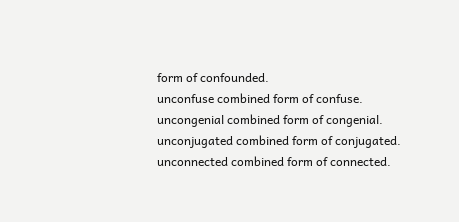form of confounded.
unconfuse combined form of confuse.
uncongenial combined form of congenial.
unconjugated combined form of conjugated.
unconnected combined form of connected.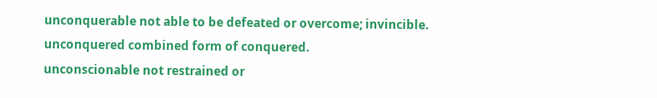unconquerable not able to be defeated or overcome; invincible.
unconquered combined form of conquered.
unconscionable not restrained or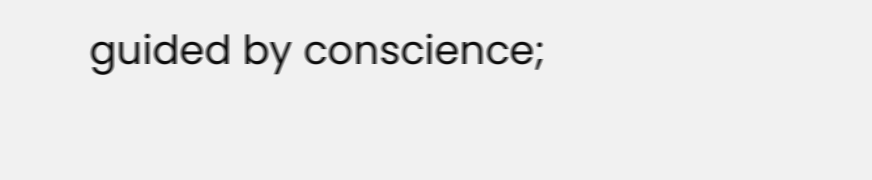guided by conscience;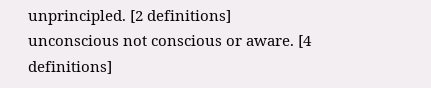unprincipled. [2 definitions]
unconscious not conscious or aware. [4 definitions]